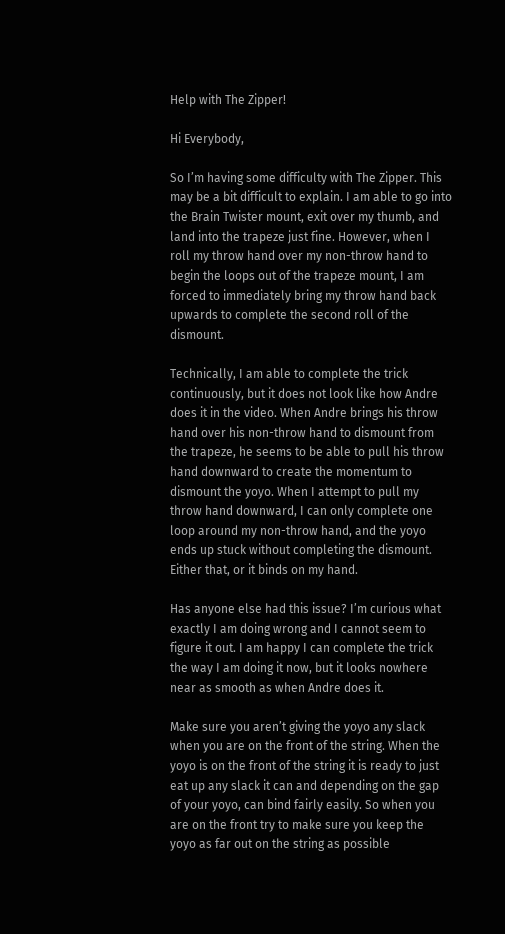Help with The Zipper!

Hi Everybody,

So I’m having some difficulty with The Zipper. This may be a bit difficult to explain. I am able to go into the Brain Twister mount, exit over my thumb, and land into the trapeze just fine. However, when I roll my throw hand over my non-throw hand to begin the loops out of the trapeze mount, I am forced to immediately bring my throw hand back upwards to complete the second roll of the dismount.

Technically, I am able to complete the trick continuously, but it does not look like how Andre does it in the video. When Andre brings his throw hand over his non-throw hand to dismount from the trapeze, he seems to be able to pull his throw hand downward to create the momentum to dismount the yoyo. When I attempt to pull my throw hand downward, I can only complete one loop around my non-throw hand, and the yoyo ends up stuck without completing the dismount. Either that, or it binds on my hand.

Has anyone else had this issue? I’m curious what exactly I am doing wrong and I cannot seem to figure it out. I am happy I can complete the trick the way I am doing it now, but it looks nowhere near as smooth as when Andre does it.

Make sure you aren’t giving the yoyo any slack when you are on the front of the string. When the yoyo is on the front of the string it is ready to just eat up any slack it can and depending on the gap of your yoyo, can bind fairly easily. So when you are on the front try to make sure you keep the yoyo as far out on the string as possible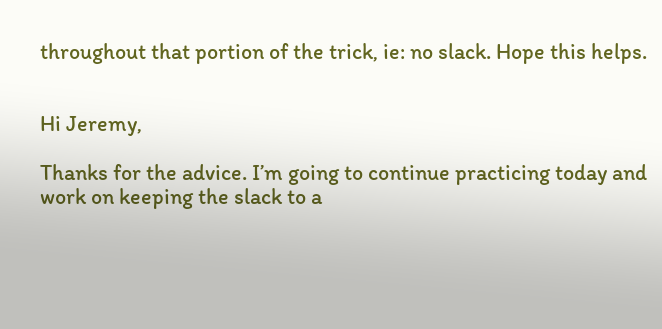throughout that portion of the trick, ie: no slack. Hope this helps.


Hi Jeremy,

Thanks for the advice. I’m going to continue practicing today and work on keeping the slack to a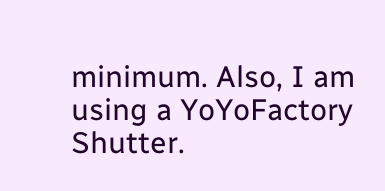minimum. Also, I am using a YoYoFactory Shutter.